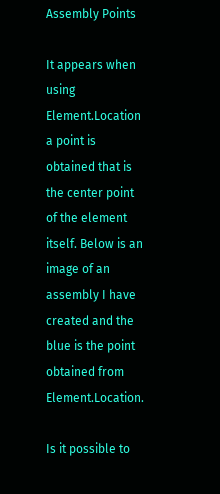Assembly Points

It appears when using Element.Location a point is obtained that is the center point of the element itself. Below is an image of an assembly I have created and the blue is the point obtained from Element.Location.

Is it possible to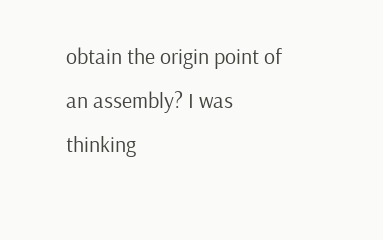obtain the origin point of an assembly? I was thinking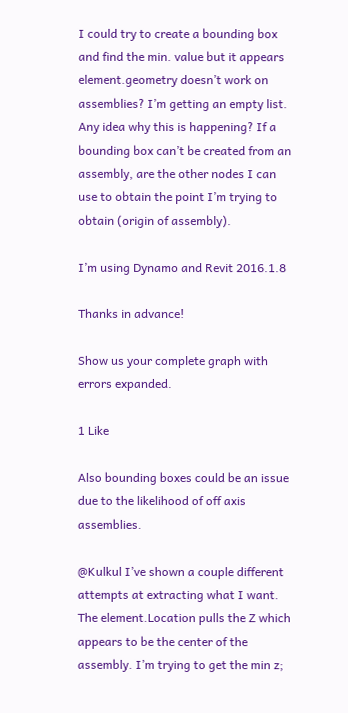I could try to create a bounding box and find the min. value but it appears element.geometry doesn’t work on assemblies? I’m getting an empty list. Any idea why this is happening? If a bounding box can’t be created from an assembly, are the other nodes I can use to obtain the point I’m trying to obtain (origin of assembly).

I’m using Dynamo and Revit 2016.1.8

Thanks in advance!

Show us your complete graph with errors expanded.

1 Like

Also bounding boxes could be an issue due to the likelihood of off axis assemblies.

@Kulkul I’ve shown a couple different attempts at extracting what I want. The element.Location pulls the Z which appears to be the center of the assembly. I’m trying to get the min z;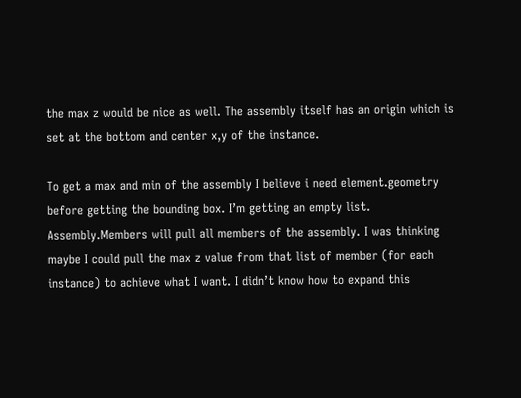the max z would be nice as well. The assembly itself has an origin which is set at the bottom and center x,y of the instance.

To get a max and min of the assembly I believe i need element.geometry before getting the bounding box. I’m getting an empty list. Assembly.Members will pull all members of the assembly. I was thinking maybe I could pull the max z value from that list of member (for each instance) to achieve what I want. I didn’t know how to expand this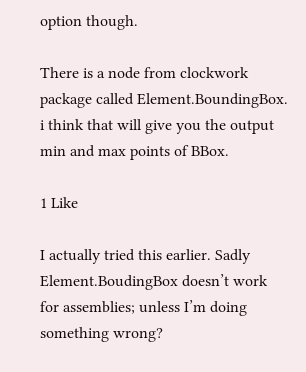option though.

There is a node from clockwork package called Element.BoundingBox. i think that will give you the output min and max points of BBox.

1 Like

I actually tried this earlier. Sadly Element.BoudingBox doesn’t work for assemblies; unless I’m doing something wrong?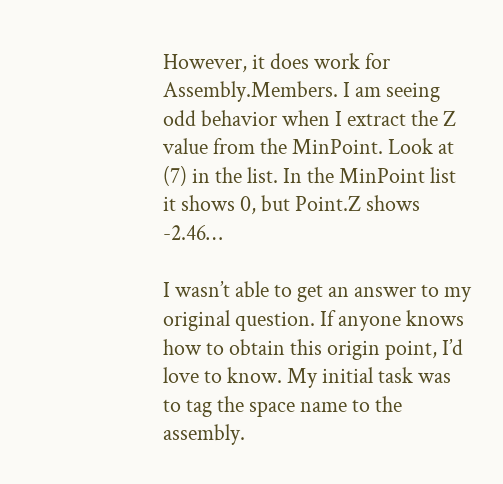However, it does work for Assembly.Members. I am seeing odd behavior when I extract the Z value from the MinPoint. Look at (7) in the list. In the MinPoint list it shows 0, but Point.Z shows -2.46…

I wasn’t able to get an answer to my original question. If anyone knows how to obtain this origin point, I’d love to know. My initial task was to tag the space name to the assembly.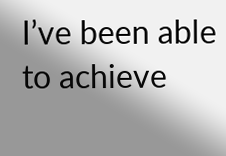I’ve been able to achieve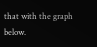that with the graph below.